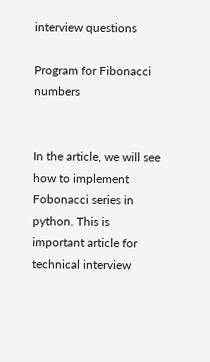interview questions

Program for Fibonacci numbers


In the article, we will see how to implement Fobonacci series in python. This is important article for technical interview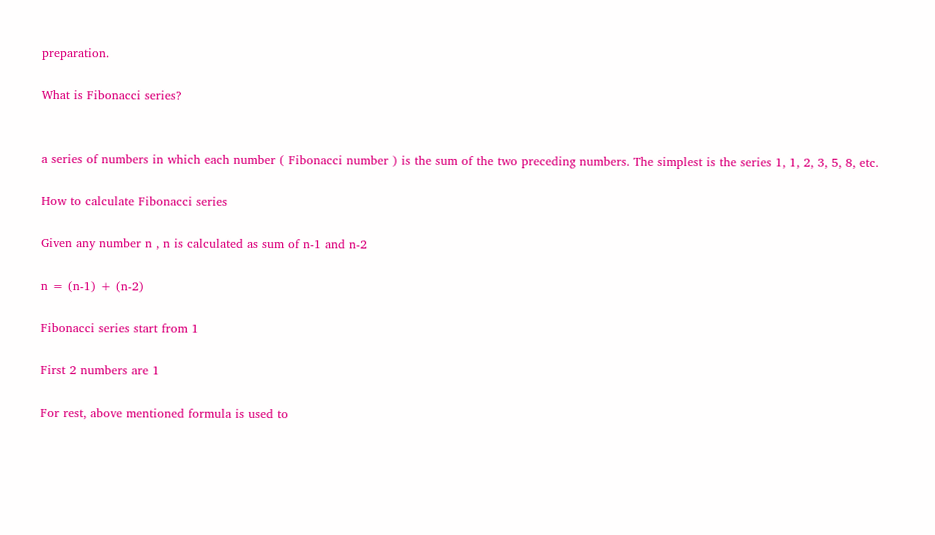preparation.

What is Fibonacci series?


a series of numbers in which each number ( Fibonacci number ) is the sum of the two preceding numbers. The simplest is the series 1, 1, 2, 3, 5, 8, etc.

How to calculate Fibonacci series

Given any number n , n is calculated as sum of n-1 and n-2

n = (n-1) + (n-2)

Fibonacci series start from 1

First 2 numbers are 1

For rest, above mentioned formula is used to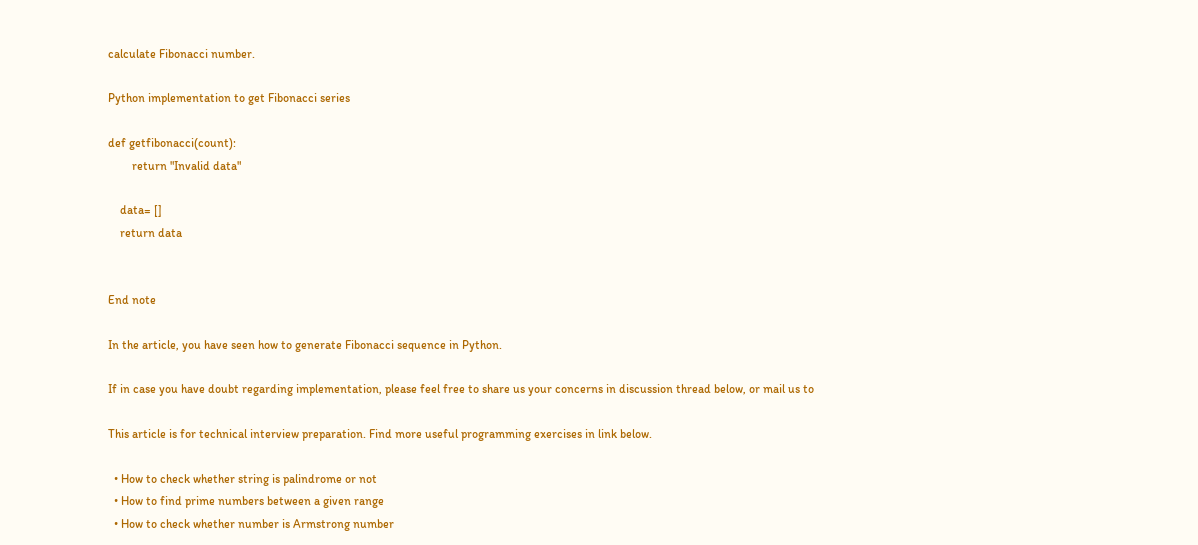calculate Fibonacci number.

Python implementation to get Fibonacci series

def getfibonacci(count):
        return "Invalid data"

    data= []
    return data


End note

In the article, you have seen how to generate Fibonacci sequence in Python.

If in case you have doubt regarding implementation, please feel free to share us your concerns in discussion thread below, or mail us to

This article is for technical interview preparation. Find more useful programming exercises in link below.

  • How to check whether string is palindrome or not
  • How to find prime numbers between a given range
  • How to check whether number is Armstrong number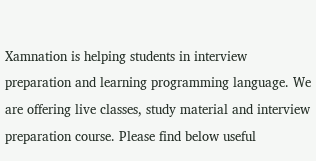Xamnation is helping students in interview preparation and learning programming language. We are offering live classes, study material and interview preparation course. Please find below useful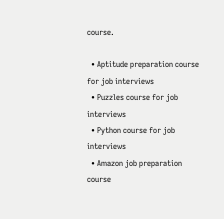course.

  • Aptitude preparation course for job interviews
  • Puzzles course for job interviews
  • Python course for job interviews
  • Amazon job preparation course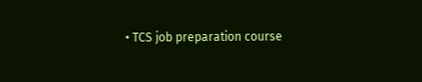• TCS job preparation course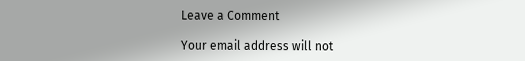Leave a Comment

Your email address will not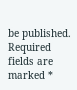be published. Required fields are marked *